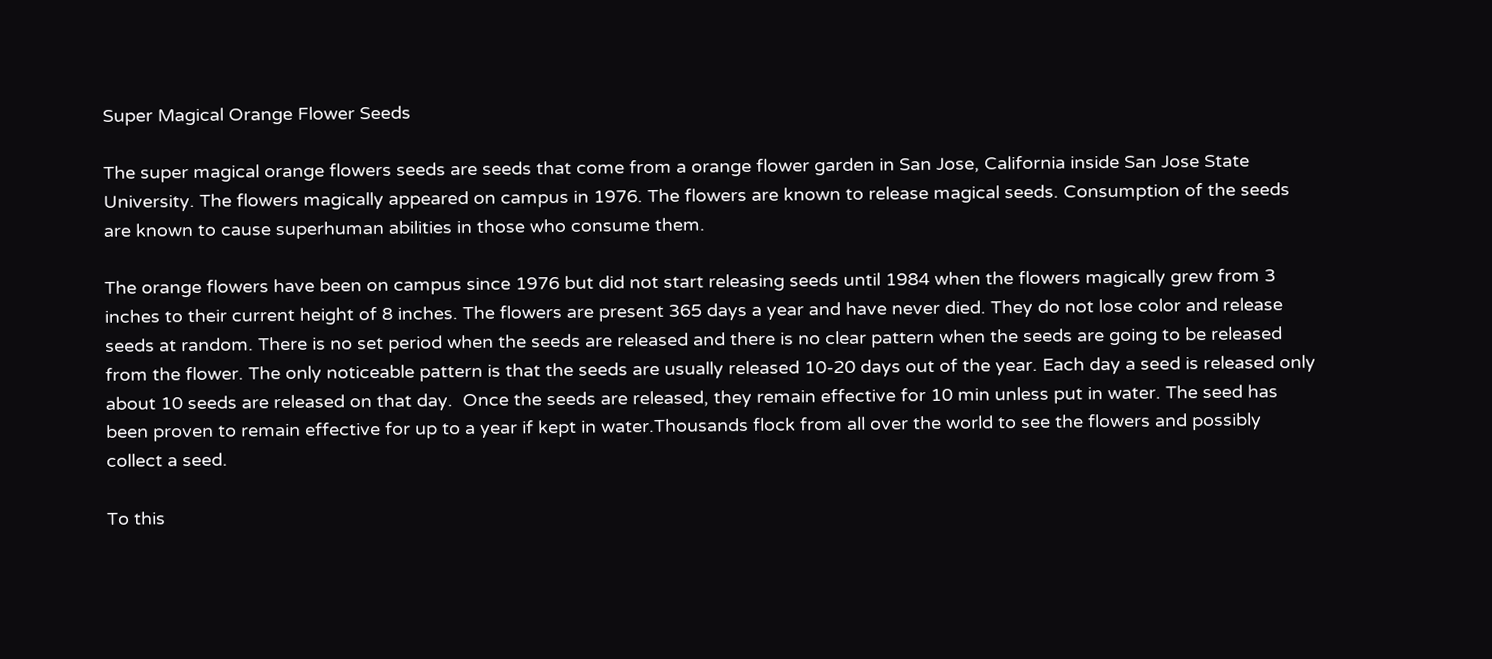Super Magical Orange Flower Seeds

The super magical orange flowers seeds are seeds that come from a orange flower garden in San Jose, California inside San Jose State University. The flowers magically appeared on campus in 1976. The flowers are known to release magical seeds. Consumption of the seeds are known to cause superhuman abilities in those who consume them.

The orange flowers have been on campus since 1976 but did not start releasing seeds until 1984 when the flowers magically grew from 3 inches to their current height of 8 inches. The flowers are present 365 days a year and have never died. They do not lose color and release seeds at random. There is no set period when the seeds are released and there is no clear pattern when the seeds are going to be released from the flower. The only noticeable pattern is that the seeds are usually released 10-20 days out of the year. Each day a seed is released only about 10 seeds are released on that day.  Once the seeds are released, they remain effective for 10 min unless put in water. The seed has been proven to remain effective for up to a year if kept in water.Thousands flock from all over the world to see the flowers and possibly collect a seed.

To this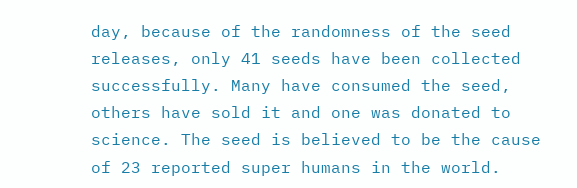day, because of the randomness of the seed releases, only 41 seeds have been collected successfully. Many have consumed the seed, others have sold it and one was donated to science. The seed is believed to be the cause of 23 reported super humans in the world.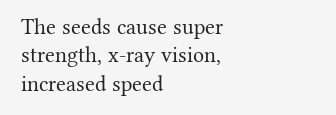The seeds cause super strength, x-ray vision, increased speed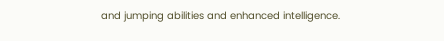and jumping abilities and enhanced intelligence.